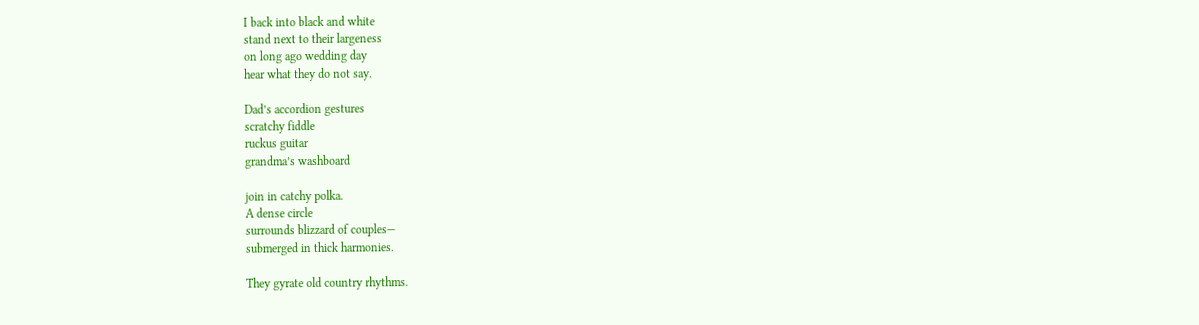I back into black and white
stand next to their largeness
on long ago wedding day
hear what they do not say.

Dad’s accordion gestures
scratchy fiddle
ruckus guitar
grandma’s washboard

join in catchy polka.
A dense circle
surrounds blizzard of couples—
submerged in thick harmonies.

They gyrate old country rhythms.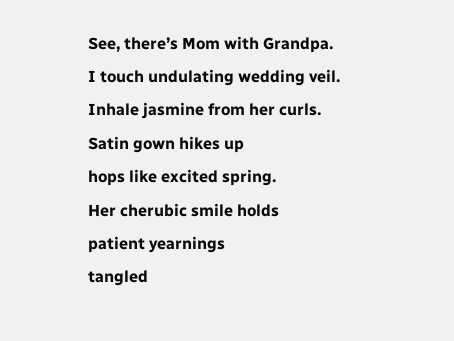See, there’s Mom with Grandpa.
I touch undulating wedding veil.
Inhale jasmine from her curls.
Satin gown hikes up
hops like excited spring.
Her cherubic smile holds
patient yearnings
tangled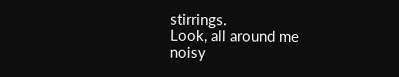stirrings.
Look, all around me
noisy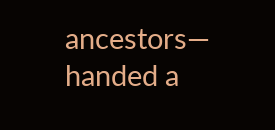ancestors—
handed a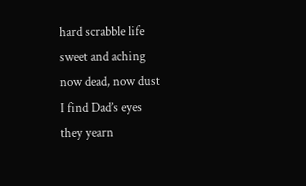hard scrabble life
sweet and aching
now dead, now dust
I find Dad’s eyes
they yearn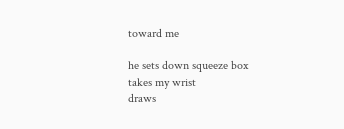toward me

he sets down squeeze box
takes my wrist
draws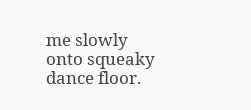me slowly
onto squeaky dance floor.